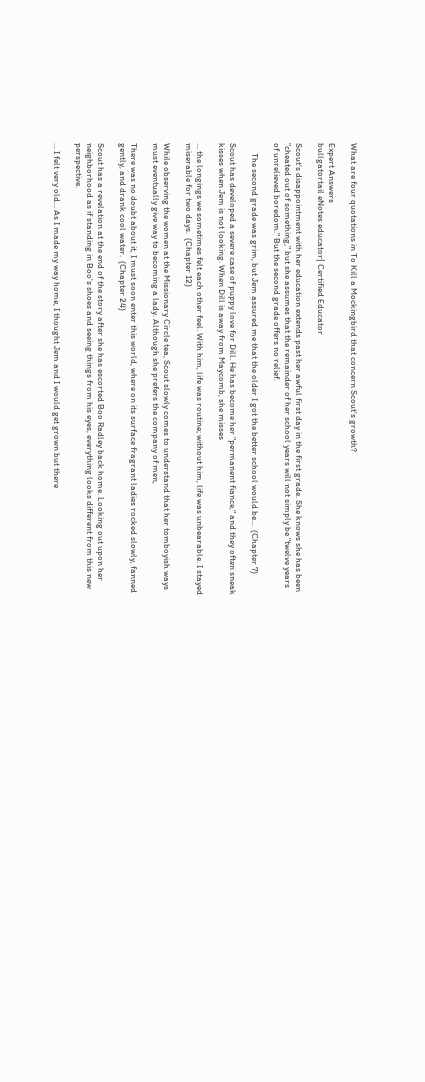What are four quotations in To Kill a Mockingbird that concern Scout's growth?

Expert Answers
bullgatortail eNotes educator| Certified Educator

Scout's disappointment with her education extends past her awful first day in the first grade. She knows she has been "cheated out of something," but she assumes that the remainder of her school years will not simply be "twelve years of unrelieved boredom." But the second grade offers no relief.

     The second grade was grim, but Jem assured me that the older I got the better school would be...  (Chapter 7)

Scout has developed a severe case of puppy love for Dill. He has become her "permanent fiance," and they often sneak kisses when Jem is not looking. When Dill is away from Maycomb, she misses

... the longings we sometimes felt each other feel. With him, life was routine; without him, life was unbearable. I stayed miserable for two days.  (Chapter 12)

While observing the women at the Missionary Circle tea, Scout slowly comes to understand that her tomboyish ways must eventually give way to becoming a lady. Although she prefers the company of men,

There was no doubt about it, I must soon enter this world, where on its surface fragrant ladies rocked slowly, fanned gently, and drank cool water.  (Chapter 24)

Scout has a revelation at the end of the story after she has escorted Boo Radley back home. Looking out upon her neighborhood as if standing in Boo's shoes and seeing things from his eyes, everything looks different from this new perspective.

... I felt very old... As I made my way home, I thought Jem and I would get grown but there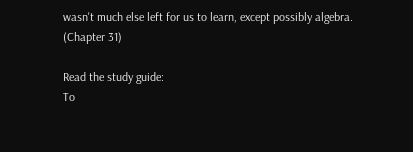wasn't much else left for us to learn, except possibly algebra.  (Chapter 31)

Read the study guide:
To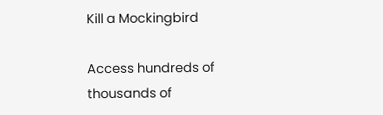Kill a Mockingbird

Access hundreds of thousands of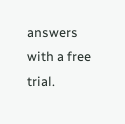answers with a free trial.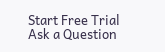Start Free Trial
Ask a Question